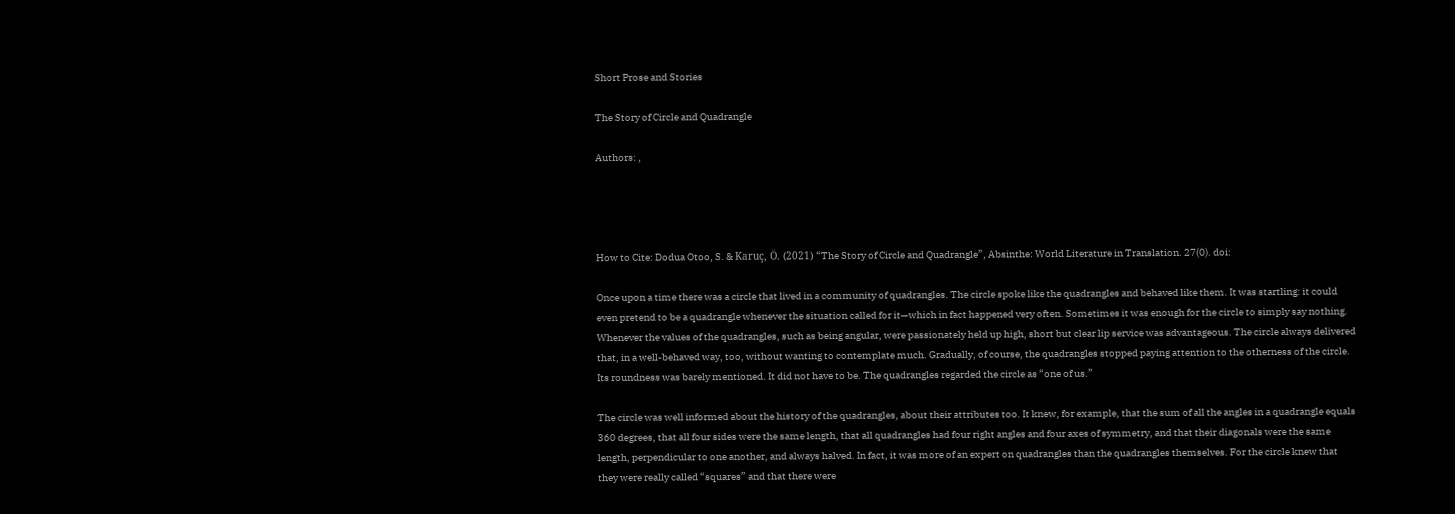Short Prose and Stories

The Story of Circle and Quadrangle

Authors: ,




How to Cite: Dodua Otoo, S. & Karuç, Ö. (2021) “The Story of Circle and Quadrangle”, Absinthe: World Literature in Translation. 27(0). doi:

Once upon a time there was a circle that lived in a community of quadrangles. The circle spoke like the quadrangles and behaved like them. It was startling: it could even pretend to be a quadrangle whenever the situation called for it—which in fact happened very often. Sometimes it was enough for the circle to simply say nothing. Whenever the values of the quadrangles, such as being angular, were passionately held up high, short but clear lip service was advantageous. The circle always delivered that, in a well-behaved way, too, without wanting to contemplate much. Gradually, of course, the quadrangles stopped paying attention to the otherness of the circle. Its roundness was barely mentioned. It did not have to be. The quadrangles regarded the circle as “one of us.”

The circle was well informed about the history of the quadrangles, about their attributes too. It knew, for example, that the sum of all the angles in a quadrangle equals 360 degrees, that all four sides were the same length, that all quadrangles had four right angles and four axes of symmetry, and that their diagonals were the same length, perpendicular to one another, and always halved. In fact, it was more of an expert on quadrangles than the quadrangles themselves. For the circle knew that they were really called “squares” and that there were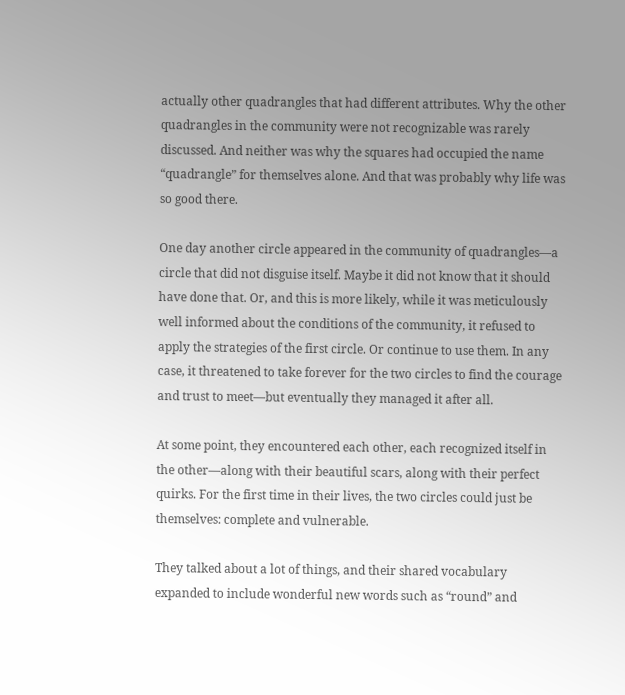actually other quadrangles that had different attributes. Why the other quadrangles in the community were not recognizable was rarely discussed. And neither was why the squares had occupied the name “quadrangle” for themselves alone. And that was probably why life was so good there.

One day another circle appeared in the community of quadrangles—a circle that did not disguise itself. Maybe it did not know that it should have done that. Or, and this is more likely, while it was meticulously well informed about the conditions of the community, it refused to apply the strategies of the first circle. Or continue to use them. In any case, it threatened to take forever for the two circles to find the courage and trust to meet—but eventually they managed it after all.

At some point, they encountered each other, each recognized itself in the other—along with their beautiful scars, along with their perfect quirks. For the first time in their lives, the two circles could just be themselves: complete and vulnerable.

They talked about a lot of things, and their shared vocabulary expanded to include wonderful new words such as “round” and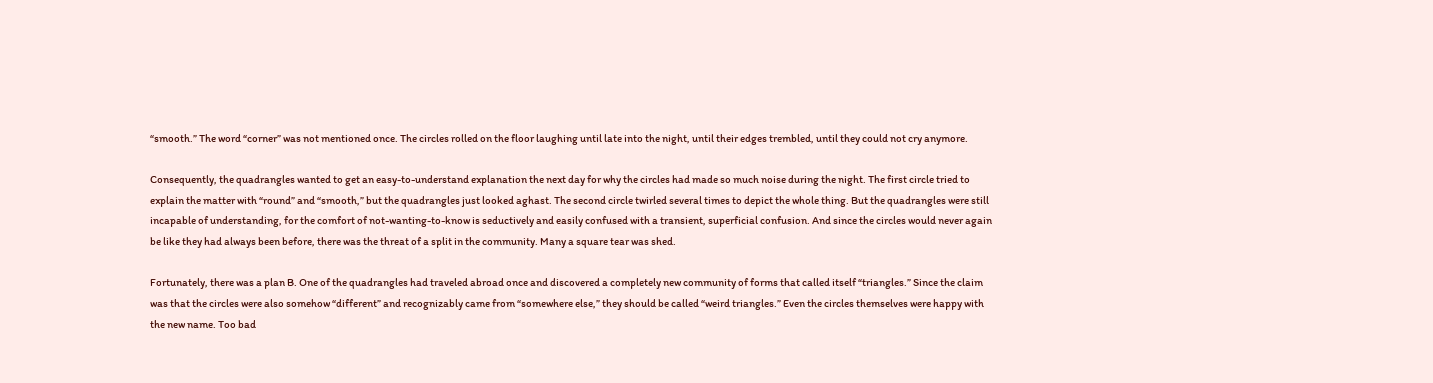“smooth.” The word “corner” was not mentioned once. The circles rolled on the floor laughing until late into the night, until their edges trembled, until they could not cry anymore.

Consequently, the quadrangles wanted to get an easy-to-understand explanation the next day for why the circles had made so much noise during the night. The first circle tried to explain the matter with “round” and “smooth,” but the quadrangles just looked aghast. The second circle twirled several times to depict the whole thing. But the quadrangles were still incapable of understanding, for the comfort of not-wanting-to-know is seductively and easily confused with a transient, superficial confusion. And since the circles would never again be like they had always been before, there was the threat of a split in the community. Many a square tear was shed.

Fortunately, there was a plan B. One of the quadrangles had traveled abroad once and discovered a completely new community of forms that called itself “triangles.” Since the claim was that the circles were also somehow “different” and recognizably came from “somewhere else,” they should be called “weird triangles.” Even the circles themselves were happy with the new name. Too bad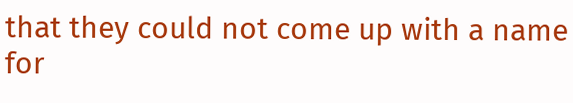that they could not come up with a name for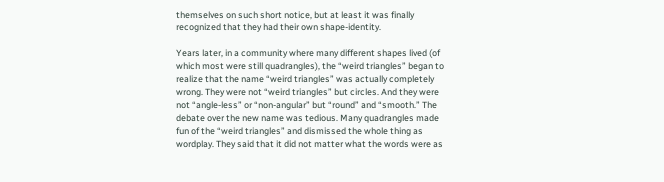themselves on such short notice, but at least it was finally recognized that they had their own shape-identity.

Years later, in a community where many different shapes lived (of which most were still quadrangles), the “weird triangles” began to realize that the name “weird triangles” was actually completely wrong. They were not “weird triangles” but circles. And they were not “angle-less” or “non-angular” but “round” and “smooth.” The debate over the new name was tedious. Many quadrangles made fun of the “weird triangles” and dismissed the whole thing as wordplay. They said that it did not matter what the words were as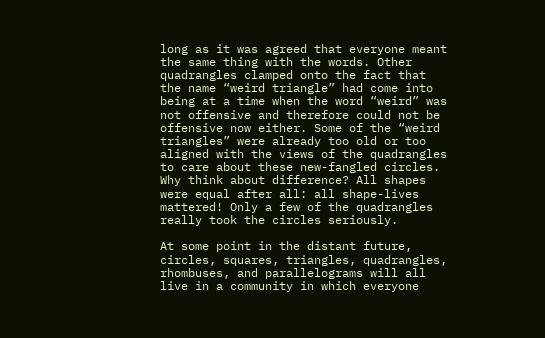long as it was agreed that everyone meant the same thing with the words. Other quadrangles clamped onto the fact that the name “weird triangle” had come into being at a time when the word “weird” was not offensive and therefore could not be offensive now either. Some of the “weird triangles” were already too old or too aligned with the views of the quadrangles to care about these new-fangled circles. Why think about difference? All shapes were equal after all: all shape-lives mattered! Only a few of the quadrangles really took the circles seriously.

At some point in the distant future, circles, squares, triangles, quadrangles, rhombuses, and parallelograms will all live in a community in which everyone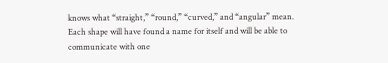knows what “straight,” “round,” “curved,” and “angular” mean. Each shape will have found a name for itself and will be able to communicate with one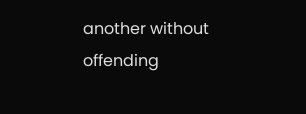another without offending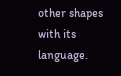other shapes with its language.